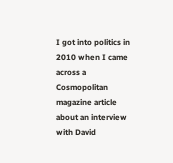I got into politics in 2010 when I came across a Cosmopolitan magazine article about an interview with David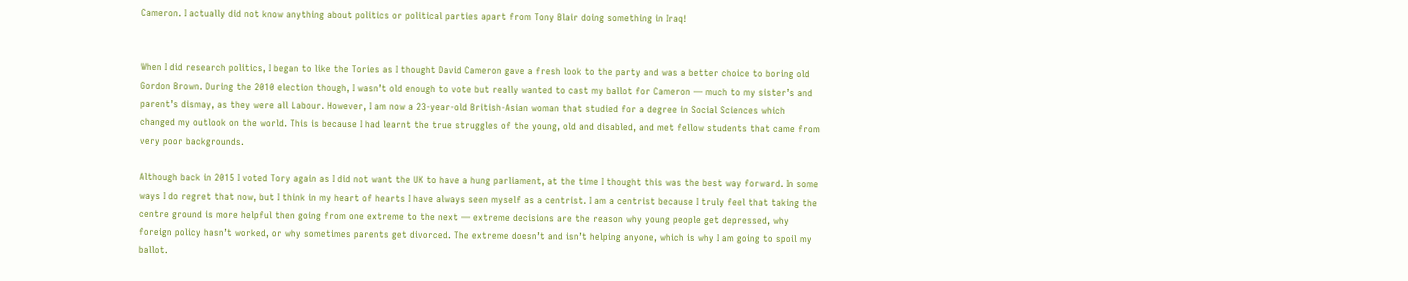Cameron. I actually did not know anything about politics or political parties apart from Tony Blair doing something in Iraq!


When I did research politics, I began to like the Tories as I thought David Cameron gave a fresh look to the party and was a better choice to boring old Gordon Brown. During the 2010 election though, I wasn’t old enough to vote but really wanted to cast my ballot for Cameron — much to my sister’s and parent’s dismay, as they were all Labour. However, I am now a 23-year-old British-Asian woman that studied for a degree in Social Sciences which changed my outlook on the world. This is because I had learnt the true struggles of the young, old and disabled, and met fellow students that came from very poor backgrounds.

Although back in 2015 I voted Tory again as I did not want the UK to have a hung parliament, at the time I thought this was the best way forward. In some ways I do regret that now, but I think in my heart of hearts I have always seen myself as a centrist. I am a centrist because I truly feel that taking the centre ground is more helpful then going from one extreme to the next — extreme decisions are the reason why young people get depressed, why foreign policy hasn’t worked, or why sometimes parents get divorced. The extreme doesn’t and isn’t helping anyone, which is why I am going to spoil my ballot.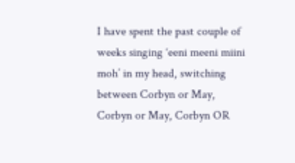I have spent the past couple of weeks singing ‘eeni meeni miini moh’ in my head, switching between Corbyn or May, Corbyn or May, Corbyn OR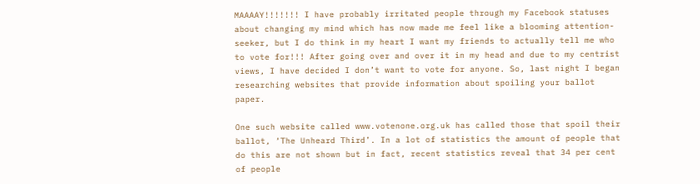MAAAAY!!!!!!! I have probably irritated people through my Facebook statuses about changing my mind which has now made me feel like a blooming attention-seeker, but I do think in my heart I want my friends to actually tell me who to vote for!!! After going over and over it in my head and due to my centrist views, I have decided I don’t want to vote for anyone. So, last night I began researching websites that provide information about spoiling your ballot paper.

One such website called www.votenone.org.uk has called those that spoil their ballot, ‘The Unheard Third’. In a lot of statistics the amount of people that do this are not shown but in fact, recent statistics reveal that 34 per cent of people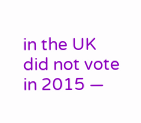in the UK did not vote in 2015 —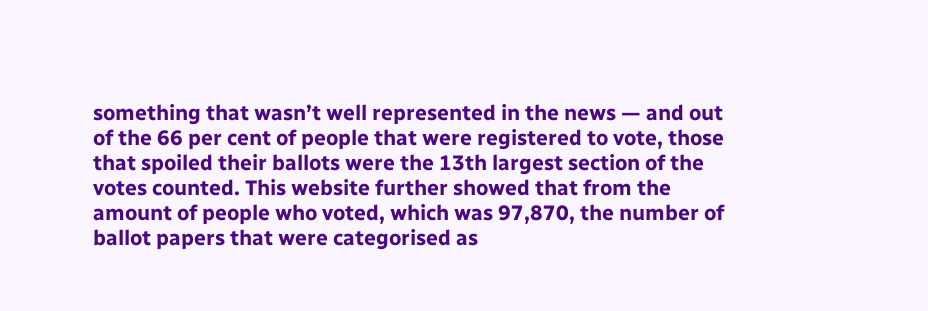something that wasn’t well represented in the news — and out of the 66 per cent of people that were registered to vote, those that spoiled their ballots were the 13th largest section of the votes counted. This website further showed that from the amount of people who voted, which was 97,870, the number of ballot papers that were categorised as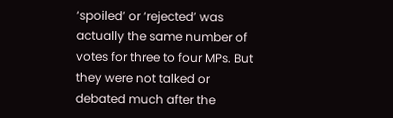‘spoiled’ or ‘rejected’ was actually the same number of votes for three to four MPs. But they were not talked or debated much after the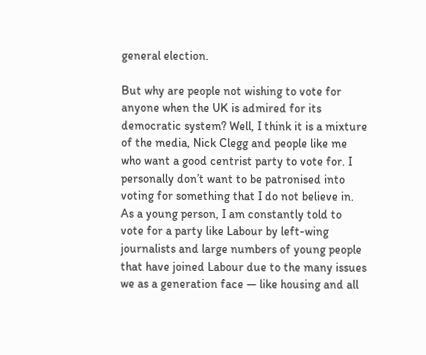general election.

But why are people not wishing to vote for anyone when the UK is admired for its democratic system? Well, I think it is a mixture of the media, Nick Clegg and people like me who want a good centrist party to vote for. I personally don’t want to be patronised into voting for something that I do not believe in. As a young person, I am constantly told to vote for a party like Labour by left-wing journalists and large numbers of young people that have joined Labour due to the many issues we as a generation face — like housing and all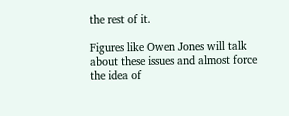the rest of it.

Figures like Owen Jones will talk about these issues and almost force the idea of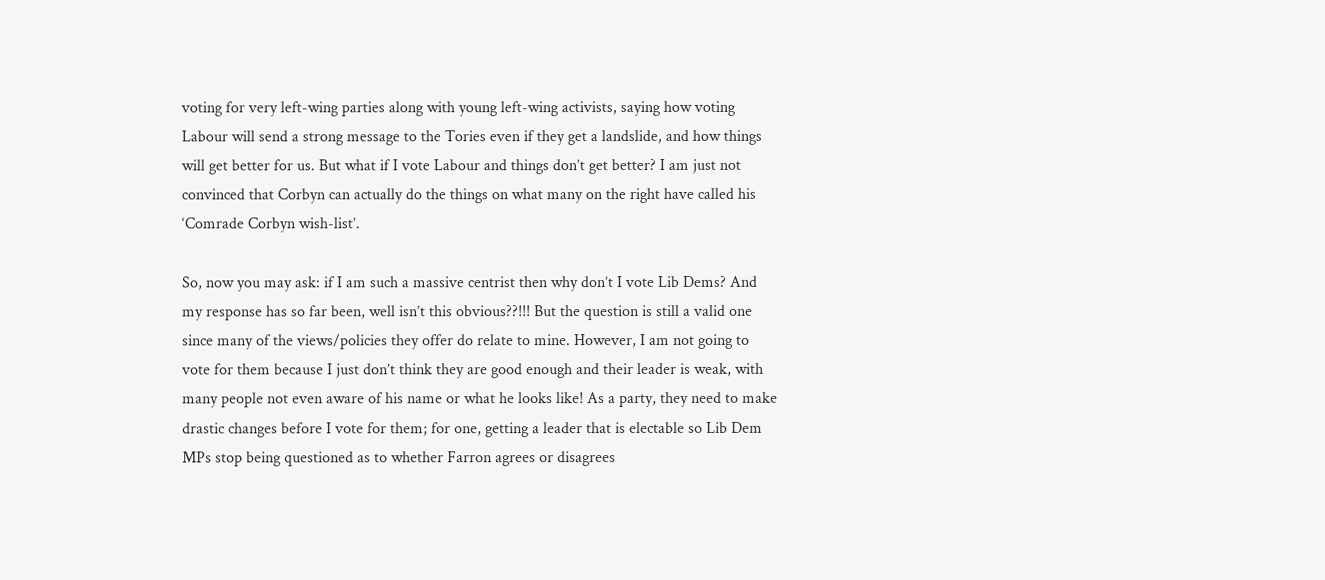voting for very left-wing parties along with young left-wing activists, saying how voting Labour will send a strong message to the Tories even if they get a landslide, and how things will get better for us. But what if I vote Labour and things don’t get better? I am just not convinced that Corbyn can actually do the things on what many on the right have called his ‘Comrade Corbyn wish-list’.

So, now you may ask: if I am such a massive centrist then why don’t I vote Lib Dems? And my response has so far been, well isn’t this obvious??!!! But the question is still a valid one since many of the views/policies they offer do relate to mine. However, I am not going to vote for them because I just don’t think they are good enough and their leader is weak, with many people not even aware of his name or what he looks like! As a party, they need to make drastic changes before I vote for them; for one, getting a leader that is electable so Lib Dem MPs stop being questioned as to whether Farron agrees or disagrees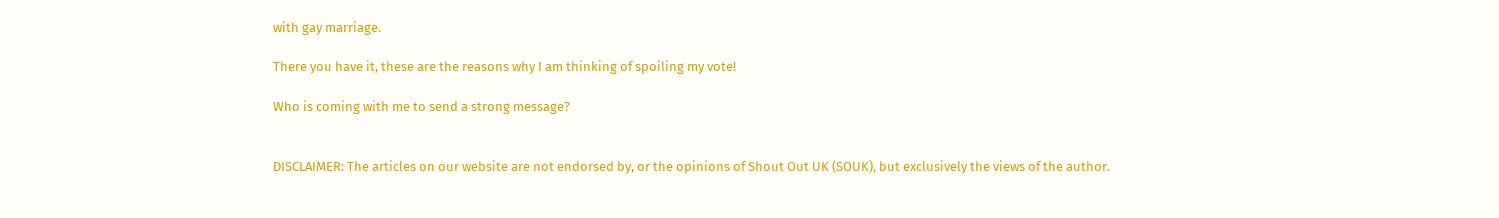with gay marriage.

There you have it, these are the reasons why I am thinking of spoiling my vote!

Who is coming with me to send a strong message?


DISCLAIMER: The articles on our website are not endorsed by, or the opinions of Shout Out UK (SOUK), but exclusively the views of the author.